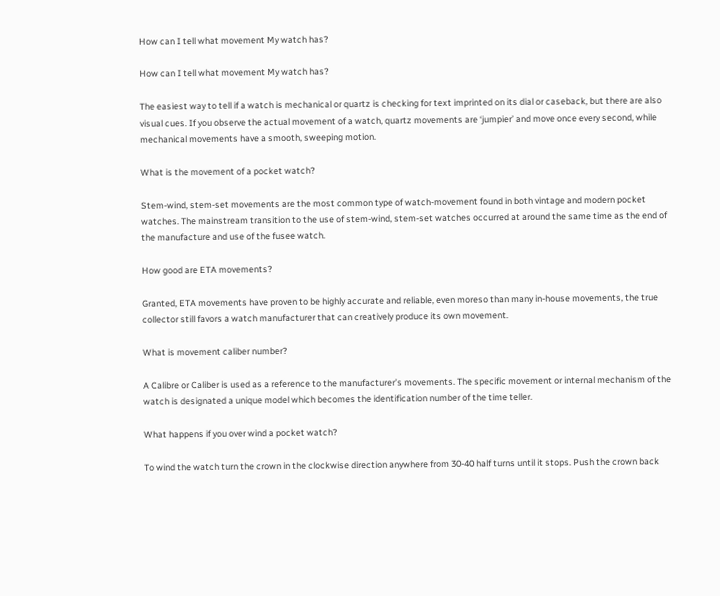How can I tell what movement My watch has?

How can I tell what movement My watch has?

The easiest way to tell if a watch is mechanical or quartz is checking for text imprinted on its dial or caseback, but there are also visual cues. If you observe the actual movement of a watch, quartz movements are ‘jumpier’ and move once every second, while mechanical movements have a smooth, sweeping motion.

What is the movement of a pocket watch?

Stem-wind, stem-set movements are the most common type of watch-movement found in both vintage and modern pocket watches. The mainstream transition to the use of stem-wind, stem-set watches occurred at around the same time as the end of the manufacture and use of the fusee watch.

How good are ETA movements?

Granted, ETA movements have proven to be highly accurate and reliable, even moreso than many in-house movements, the true collector still favors a watch manufacturer that can creatively produce its own movement.

What is movement caliber number?

A Calibre or Caliber is used as a reference to the manufacturer’s movements. The specific movement or internal mechanism of the watch is designated a unique model which becomes the identification number of the time teller.

What happens if you over wind a pocket watch?

To wind the watch turn the crown in the clockwise direction anywhere from 30-40 half turns until it stops. Push the crown back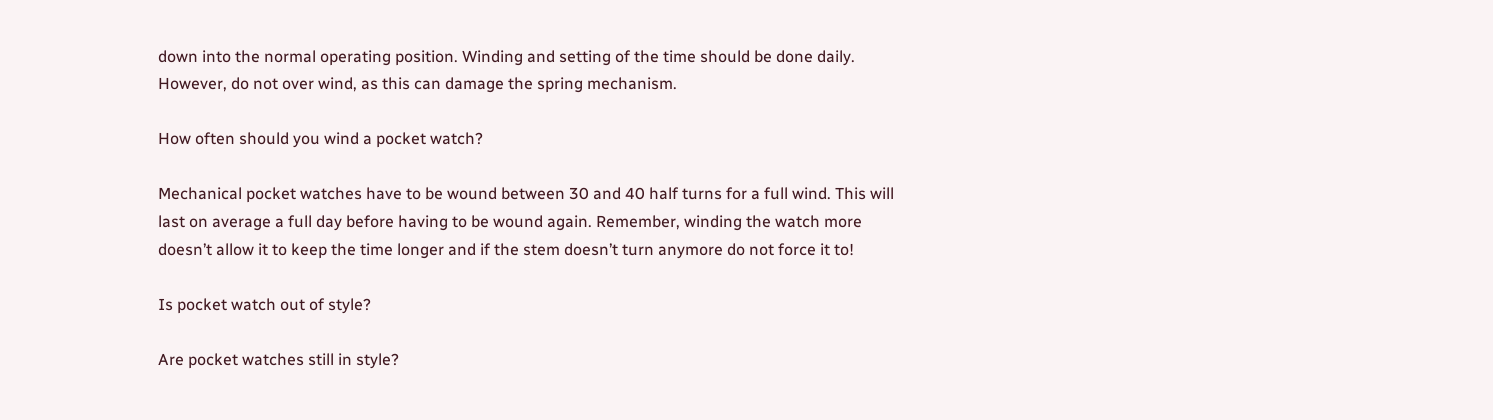down into the normal operating position. Winding and setting of the time should be done daily. However, do not over wind, as this can damage the spring mechanism.

How often should you wind a pocket watch?

Mechanical pocket watches have to be wound between 30 and 40 half turns for a full wind. This will last on average a full day before having to be wound again. Remember, winding the watch more doesn’t allow it to keep the time longer and if the stem doesn’t turn anymore do not force it to!

Is pocket watch out of style?

Are pocket watches still in style?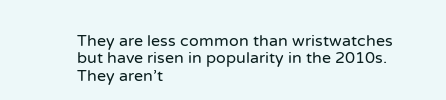They are less common than wristwatches but have risen in popularity in the 2010s. They aren’t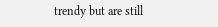trendy but are still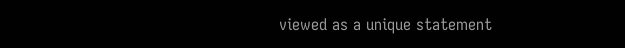viewed as a unique statement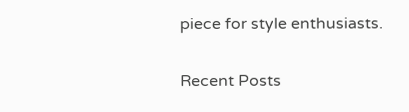piece for style enthusiasts.

Recent Posts